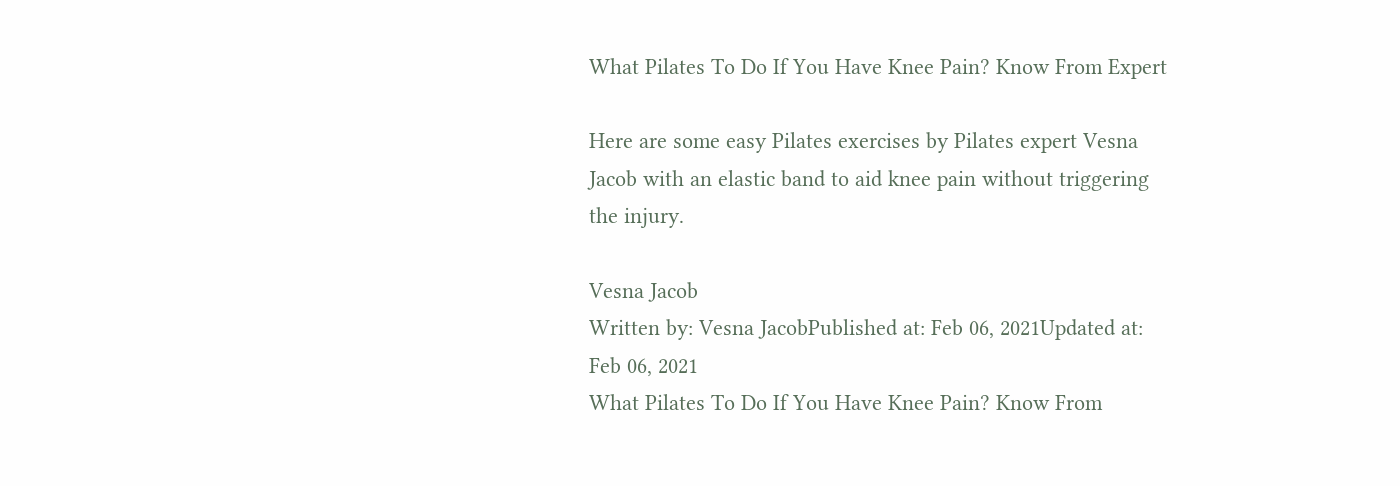What Pilates To Do If You Have Knee Pain? Know From Expert

Here are some easy Pilates exercises by Pilates expert Vesna Jacob with an elastic band to aid knee pain without triggering the injury.

Vesna Jacob
Written by: Vesna JacobPublished at: Feb 06, 2021Updated at: Feb 06, 2021
What Pilates To Do If You Have Knee Pain? Know From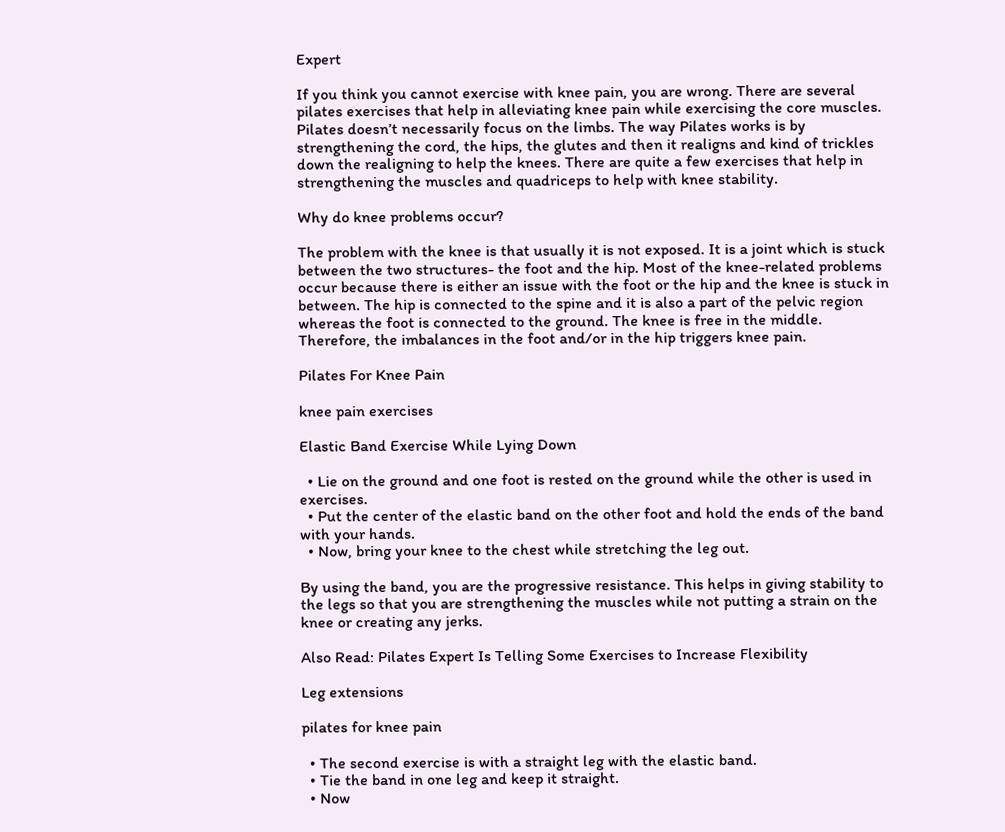Expert

If you think you cannot exercise with knee pain, you are wrong. There are several pilates exercises that help in alleviating knee pain while exercising the core muscles. Pilates doesn’t necessarily focus on the limbs. The way Pilates works is by strengthening the cord, the hips, the glutes and then it realigns and kind of trickles down the realigning to help the knees. There are quite a few exercises that help in strengthening the muscles and quadriceps to help with knee stability.

Why do knee problems occur?

The problem with the knee is that usually it is not exposed. It is a joint which is stuck between the two structures- the foot and the hip. Most of the knee-related problems occur because there is either an issue with the foot or the hip and the knee is stuck in between. The hip is connected to the spine and it is also a part of the pelvic region whereas the foot is connected to the ground. The knee is free in the middle. Therefore, the imbalances in the foot and/or in the hip triggers knee pain.

Pilates For Knee Pain

knee pain exercises

Elastic Band Exercise While Lying Down

  • Lie on the ground and one foot is rested on the ground while the other is used in exercises.
  • Put the center of the elastic band on the other foot and hold the ends of the band with your hands.
  • Now, bring your knee to the chest while stretching the leg out.

By using the band, you are the progressive resistance. This helps in giving stability to the legs so that you are strengthening the muscles while not putting a strain on the knee or creating any jerks.

Also Read: Pilates Expert Is Telling Some Exercises to Increase Flexibility

Leg extensions

pilates for knee pain

  • The second exercise is with a straight leg with the elastic band.
  • Tie the band in one leg and keep it straight.
  • Now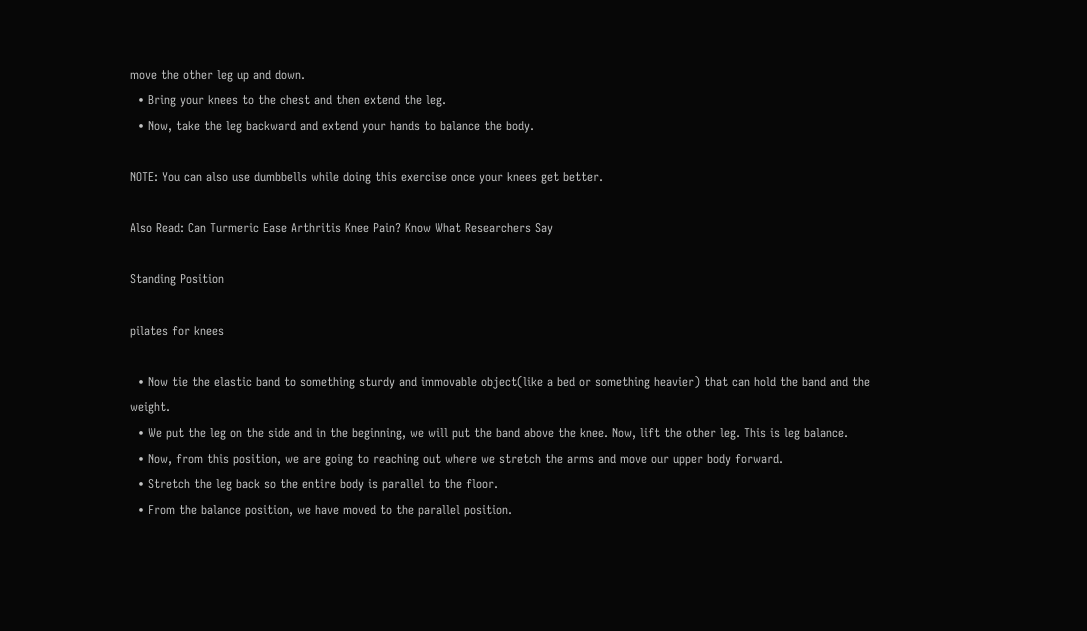move the other leg up and down.
  • Bring your knees to the chest and then extend the leg.
  • Now, take the leg backward and extend your hands to balance the body.

NOTE: You can also use dumbbells while doing this exercise once your knees get better.

Also Read: Can Turmeric Ease Arthritis Knee Pain? Know What Researchers Say

Standing Position

pilates for knees

  • Now tie the elastic band to something sturdy and immovable object(like a bed or something heavier) that can hold the band and the weight.
  • We put the leg on the side and in the beginning, we will put the band above the knee. Now, lift the other leg. This is leg balance.
  • Now, from this position, we are going to reaching out where we stretch the arms and move our upper body forward.
  • Stretch the leg back so the entire body is parallel to the floor.
  • From the balance position, we have moved to the parallel position.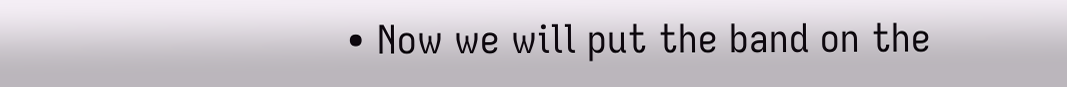• Now we will put the band on the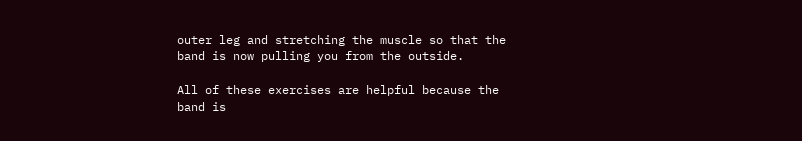outer leg and stretching the muscle so that the band is now pulling you from the outside.

All of these exercises are helpful because the band is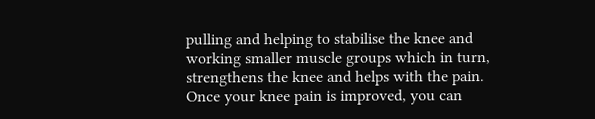pulling and helping to stabilise the knee and working smaller muscle groups which in turn, strengthens the knee and helps with the pain. Once your knee pain is improved, you can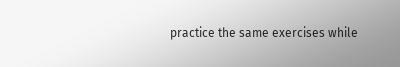practice the same exercises while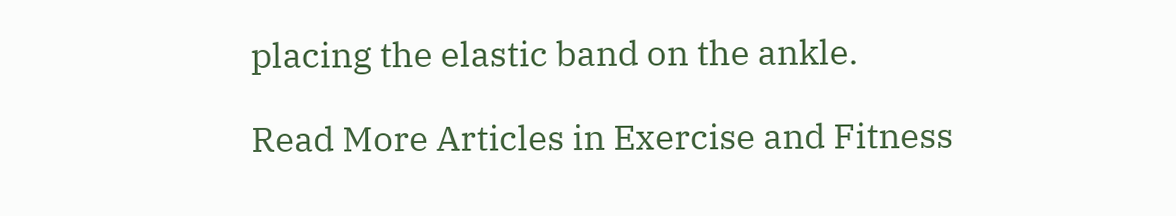placing the elastic band on the ankle.

Read More Articles in Exercise and Fitness